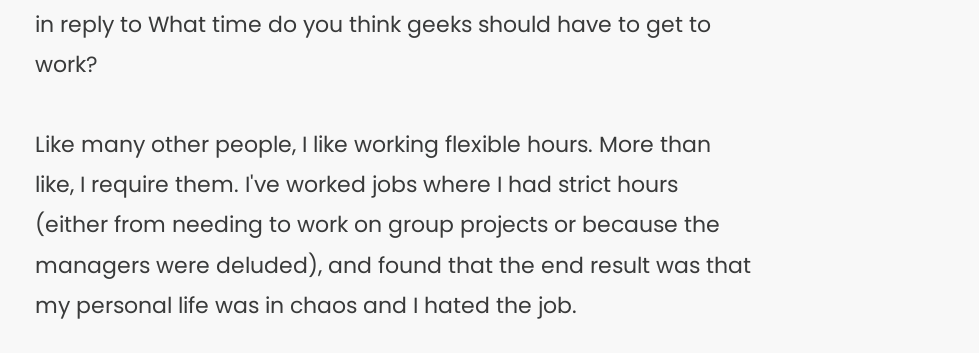in reply to What time do you think geeks should have to get to work?

Like many other people, I like working flexible hours. More than like, I require them. I've worked jobs where I had strict hours (either from needing to work on group projects or because the managers were deluded), and found that the end result was that my personal life was in chaos and I hated the job.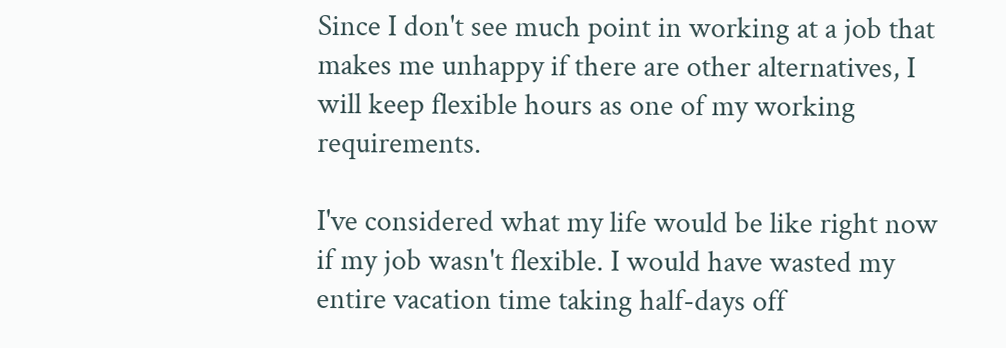Since I don't see much point in working at a job that makes me unhappy if there are other alternatives, I will keep flexible hours as one of my working requirements.

I've considered what my life would be like right now if my job wasn't flexible. I would have wasted my entire vacation time taking half-days off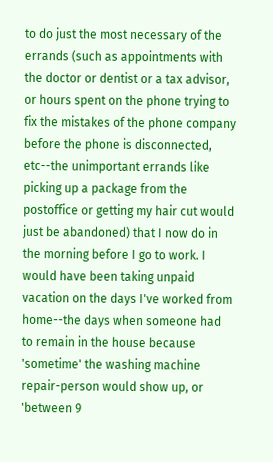to do just the most necessary of the errands (such as appointments with the doctor or dentist or a tax advisor, or hours spent on the phone trying to fix the mistakes of the phone company before the phone is disconnected, etc--the unimportant errands like picking up a package from the postoffice or getting my hair cut would just be abandoned) that I now do in the morning before I go to work. I would have been taking unpaid vacation on the days I've worked from home--the days when someone had to remain in the house because 'sometime' the washing machine repair-person would show up, or 'between 9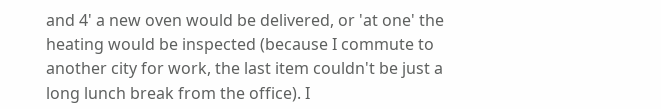and 4' a new oven would be delivered, or 'at one' the heating would be inspected (because I commute to another city for work, the last item couldn't be just a long lunch break from the office). I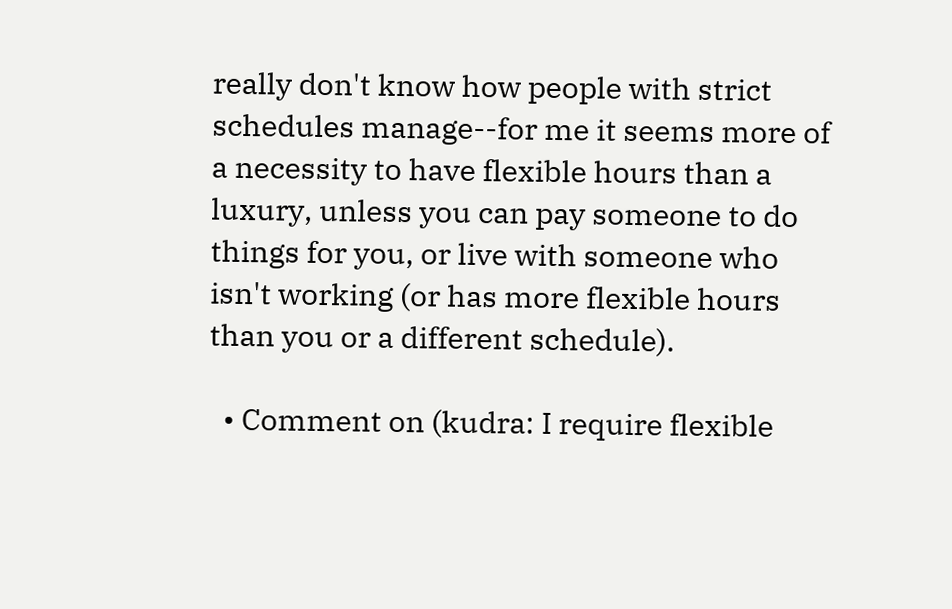really don't know how people with strict schedules manage--for me it seems more of a necessity to have flexible hours than a luxury, unless you can pay someone to do things for you, or live with someone who isn't working (or has more flexible hours than you or a different schedule).

  • Comment on (kudra: I require flexible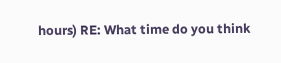hours) RE: What time do you think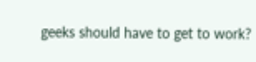geeks should have to get to work?